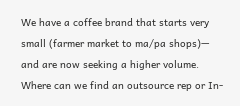We have a coffee brand that starts very small (farmer market to ma/pa shops)— and are now seeking a higher volume. Where can we find an outsource rep or In-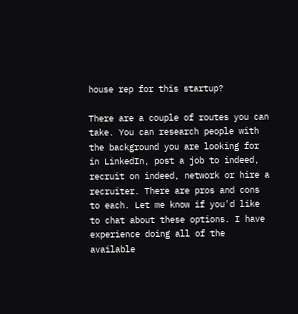house rep for this startup?

There are a couple of routes you can take. You can research people with the background you are looking for in LinkedIn, post a job to indeed, recruit on indeed, network or hire a recruiter. There are pros and cons to each. Let me know if you'd like to chat about these options. I have experience doing all of the available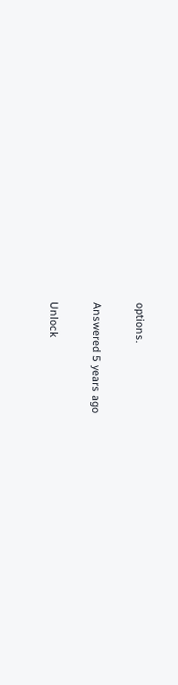options.

Answered 5 years ago

Unlock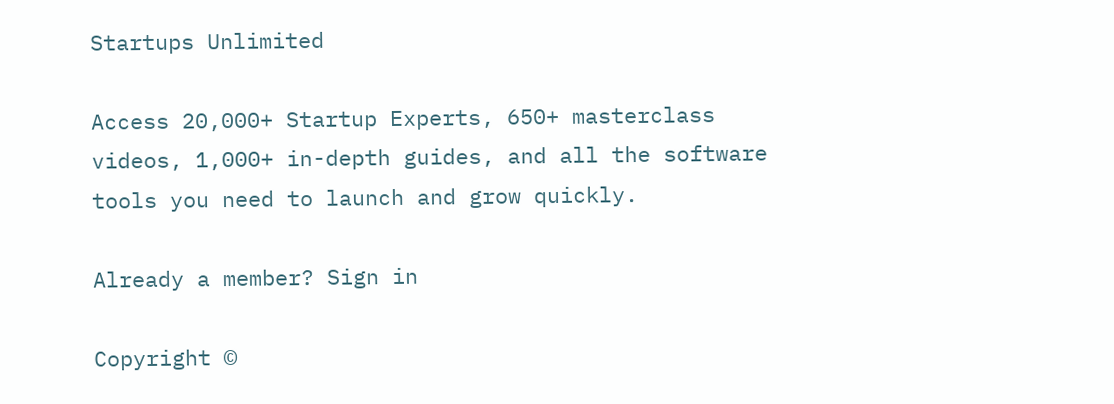Startups Unlimited

Access 20,000+ Startup Experts, 650+ masterclass videos, 1,000+ in-depth guides, and all the software tools you need to launch and grow quickly.

Already a member? Sign in

Copyright ©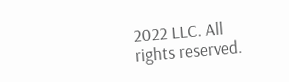2022 LLC. All rights reserved.